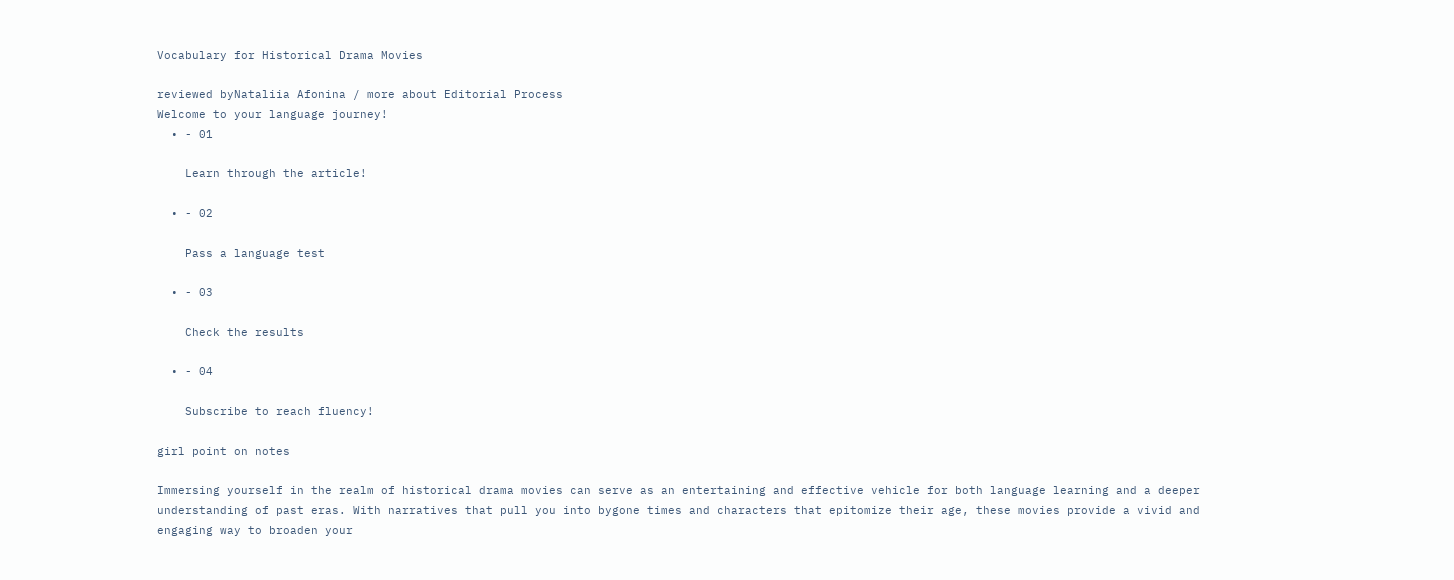Vocabulary for Historical Drama Movies

reviewed byNataliia Afonina / more about Editorial Process
Welcome to your language journey!
  • - 01

    Learn through the article!

  • - 02

    Pass a language test

  • - 03

    Check the results

  • - 04

    Subscribe to reach fluency!

girl point on notes

Immersing yourself in the realm of historical drama movies can serve as an entertaining and effective vehicle for both language learning and a deeper understanding of past eras. With narratives that pull you into bygone times and characters that epitomize their age, these movies provide a vivid and engaging way to broaden your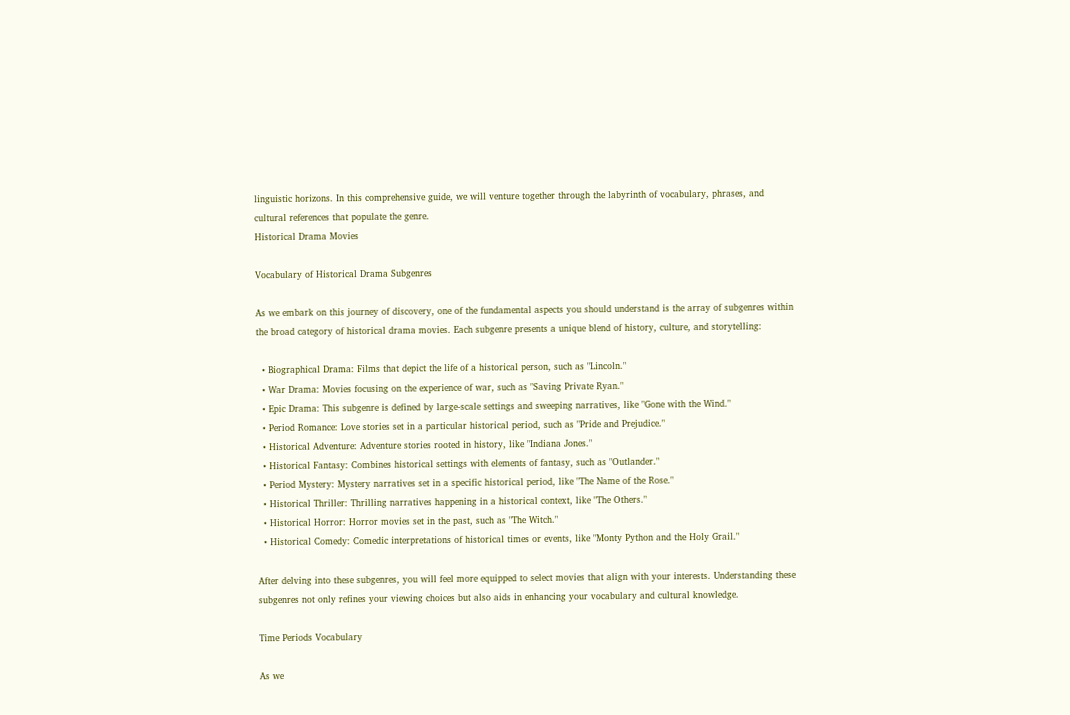linguistic horizons. In this comprehensive guide, we will venture together through the labyrinth of vocabulary, phrases, and cultural references that populate the genre.
Historical Drama Movies

Vocabulary of Historical Drama Subgenres

As we embark on this journey of discovery, one of the fundamental aspects you should understand is the array of subgenres within the broad category of historical drama movies. Each subgenre presents a unique blend of history, culture, and storytelling:

  • Biographical Drama: Films that depict the life of a historical person, such as "Lincoln."
  • War Drama: Movies focusing on the experience of war, such as "Saving Private Ryan."
  • Epic Drama: This subgenre is defined by large-scale settings and sweeping narratives, like "Gone with the Wind."
  • Period Romance: Love stories set in a particular historical period, such as "Pride and Prejudice."
  • Historical Adventure: Adventure stories rooted in history, like "Indiana Jones."
  • Historical Fantasy: Combines historical settings with elements of fantasy, such as "Outlander."
  • Period Mystery: Mystery narratives set in a specific historical period, like "The Name of the Rose."
  • Historical Thriller: Thrilling narratives happening in a historical context, like "The Others."
  • Historical Horror: Horror movies set in the past, such as "The Witch."
  • Historical Comedy: Comedic interpretations of historical times or events, like "Monty Python and the Holy Grail."

After delving into these subgenres, you will feel more equipped to select movies that align with your interests. Understanding these subgenres not only refines your viewing choices but also aids in enhancing your vocabulary and cultural knowledge.

Time Periods Vocabulary

As we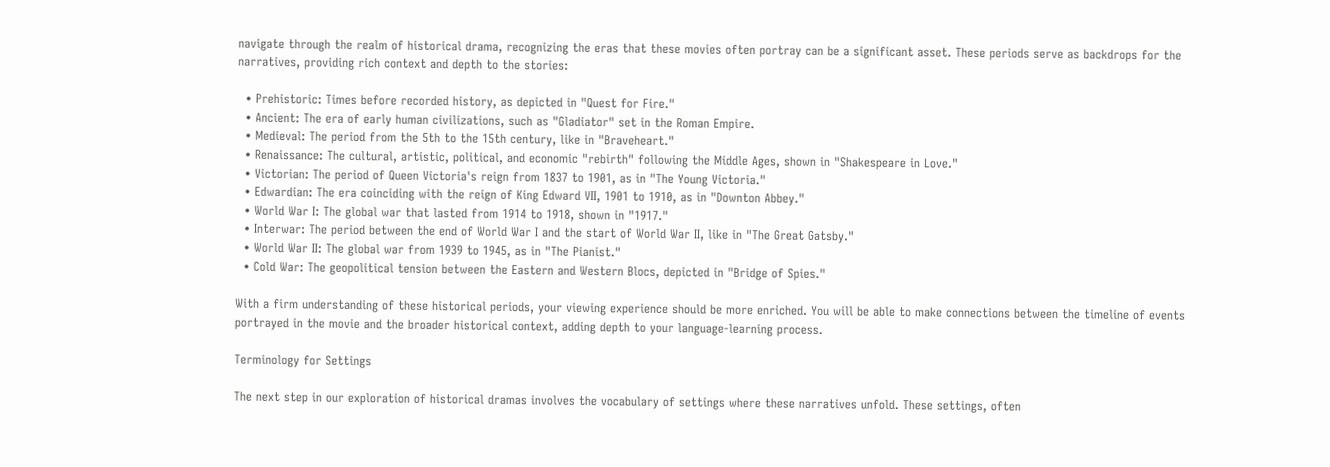navigate through the realm of historical drama, recognizing the eras that these movies often portray can be a significant asset. These periods serve as backdrops for the narratives, providing rich context and depth to the stories:

  • Prehistoric: Times before recorded history, as depicted in "Quest for Fire."
  • Ancient: The era of early human civilizations, such as "Gladiator" set in the Roman Empire.
  • Medieval: The period from the 5th to the 15th century, like in "Braveheart."
  • Renaissance: The cultural, artistic, political, and economic "rebirth" following the Middle Ages, shown in "Shakespeare in Love."
  • Victorian: The period of Queen Victoria's reign from 1837 to 1901, as in "The Young Victoria."
  • Edwardian: The era coinciding with the reign of King Edward VII, 1901 to 1910, as in "Downton Abbey."
  • World War I: The global war that lasted from 1914 to 1918, shown in "1917."
  • Interwar: The period between the end of World War I and the start of World War II, like in "The Great Gatsby."
  • World War II: The global war from 1939 to 1945, as in "The Pianist."
  • Cold War: The geopolitical tension between the Eastern and Western Blocs, depicted in "Bridge of Spies."

With a firm understanding of these historical periods, your viewing experience should be more enriched. You will be able to make connections between the timeline of events portrayed in the movie and the broader historical context, adding depth to your language-learning process.

Terminology for Settings

The next step in our exploration of historical dramas involves the vocabulary of settings where these narratives unfold. These settings, often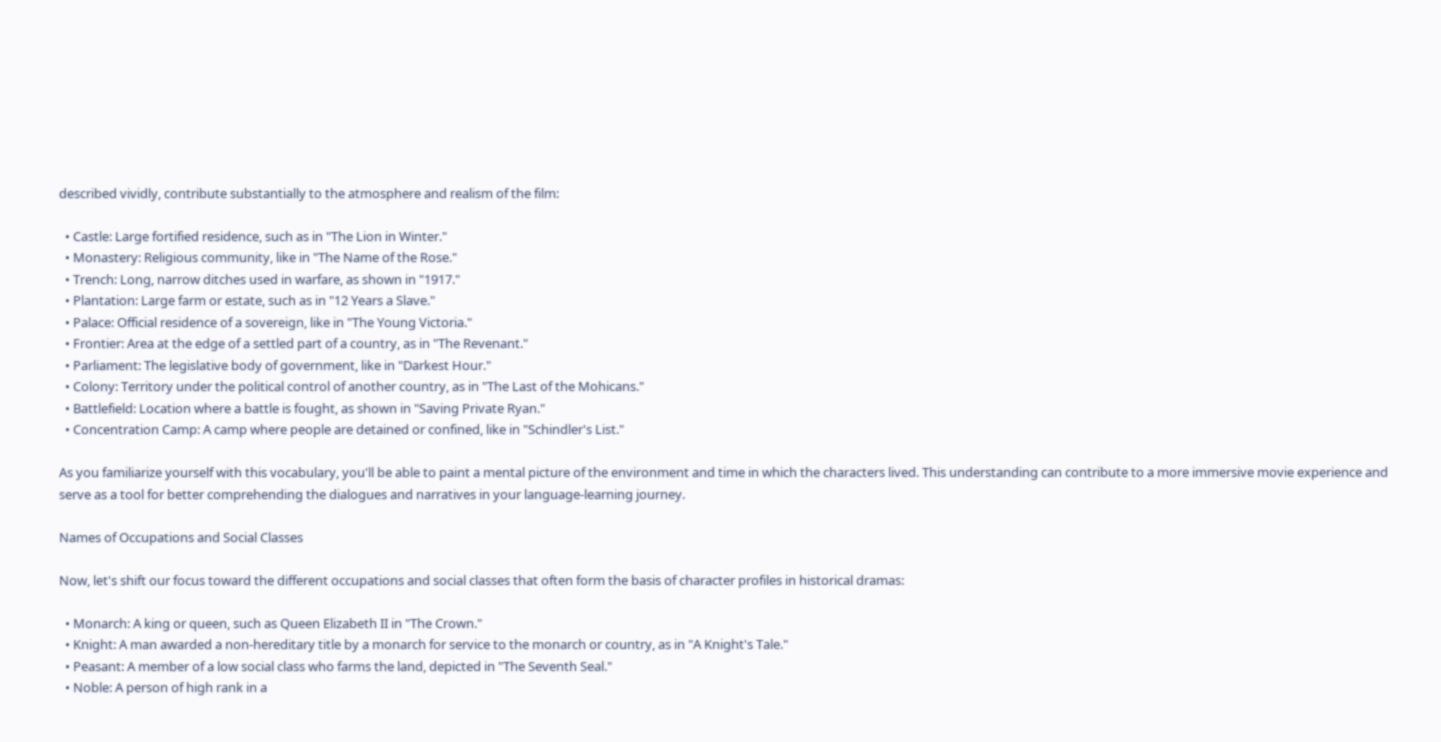described vividly, contribute substantially to the atmosphere and realism of the film:

  • Castle: Large fortified residence, such as in "The Lion in Winter."
  • Monastery: Religious community, like in "The Name of the Rose."
  • Trench: Long, narrow ditches used in warfare, as shown in "1917."
  • Plantation: Large farm or estate, such as in "12 Years a Slave."
  • Palace: Official residence of a sovereign, like in "The Young Victoria."
  • Frontier: Area at the edge of a settled part of a country, as in "The Revenant."
  • Parliament: The legislative body of government, like in "Darkest Hour."
  • Colony: Territory under the political control of another country, as in "The Last of the Mohicans."
  • Battlefield: Location where a battle is fought, as shown in "Saving Private Ryan."
  • Concentration Camp: A camp where people are detained or confined, like in "Schindler's List."

As you familiarize yourself with this vocabulary, you'll be able to paint a mental picture of the environment and time in which the characters lived. This understanding can contribute to a more immersive movie experience and serve as a tool for better comprehending the dialogues and narratives in your language-learning journey.

Names of Occupations and Social Classes

Now, let's shift our focus toward the different occupations and social classes that often form the basis of character profiles in historical dramas:

  • Monarch: A king or queen, such as Queen Elizabeth II in "The Crown."
  • Knight: A man awarded a non-hereditary title by a monarch for service to the monarch or country, as in "A Knight's Tale."
  • Peasant: A member of a low social class who farms the land, depicted in "The Seventh Seal."
  • Noble: A person of high rank in a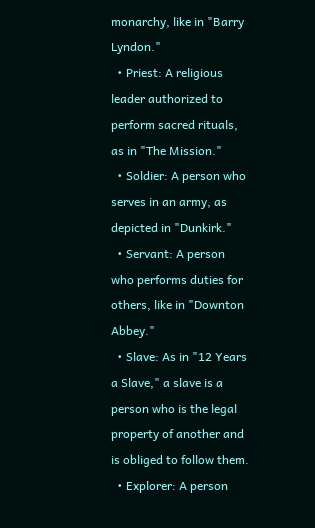monarchy, like in "Barry Lyndon."
  • Priest: A religious leader authorized to perform sacred rituals, as in "The Mission."
  • Soldier: A person who serves in an army, as depicted in "Dunkirk."
  • Servant: A person who performs duties for others, like in "Downton Abbey."
  • Slave: As in "12 Years a Slave," a slave is a person who is the legal property of another and is obliged to follow them.
  • Explorer: A person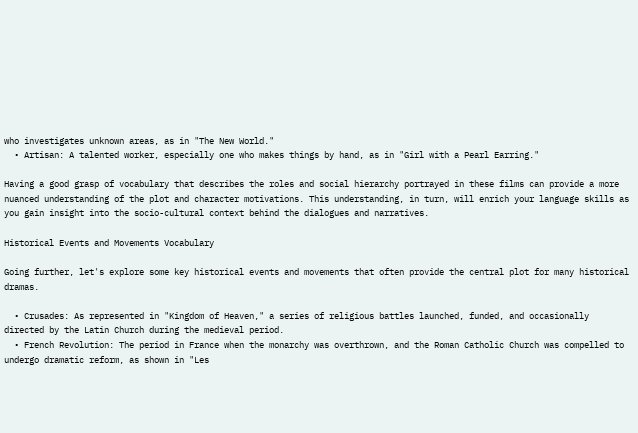who investigates unknown areas, as in "The New World."
  • Artisan: A talented worker, especially one who makes things by hand, as in "Girl with a Pearl Earring."

Having a good grasp of vocabulary that describes the roles and social hierarchy portrayed in these films can provide a more nuanced understanding of the plot and character motivations. This understanding, in turn, will enrich your language skills as you gain insight into the socio-cultural context behind the dialogues and narratives.

Historical Events and Movements Vocabulary

Going further, let's explore some key historical events and movements that often provide the central plot for many historical dramas.

  • Crusades: As represented in "Kingdom of Heaven," a series of religious battles launched, funded, and occasionally directed by the Latin Church during the medieval period.
  • French Revolution: The period in France when the monarchy was overthrown, and the Roman Catholic Church was compelled to undergo dramatic reform, as shown in "Les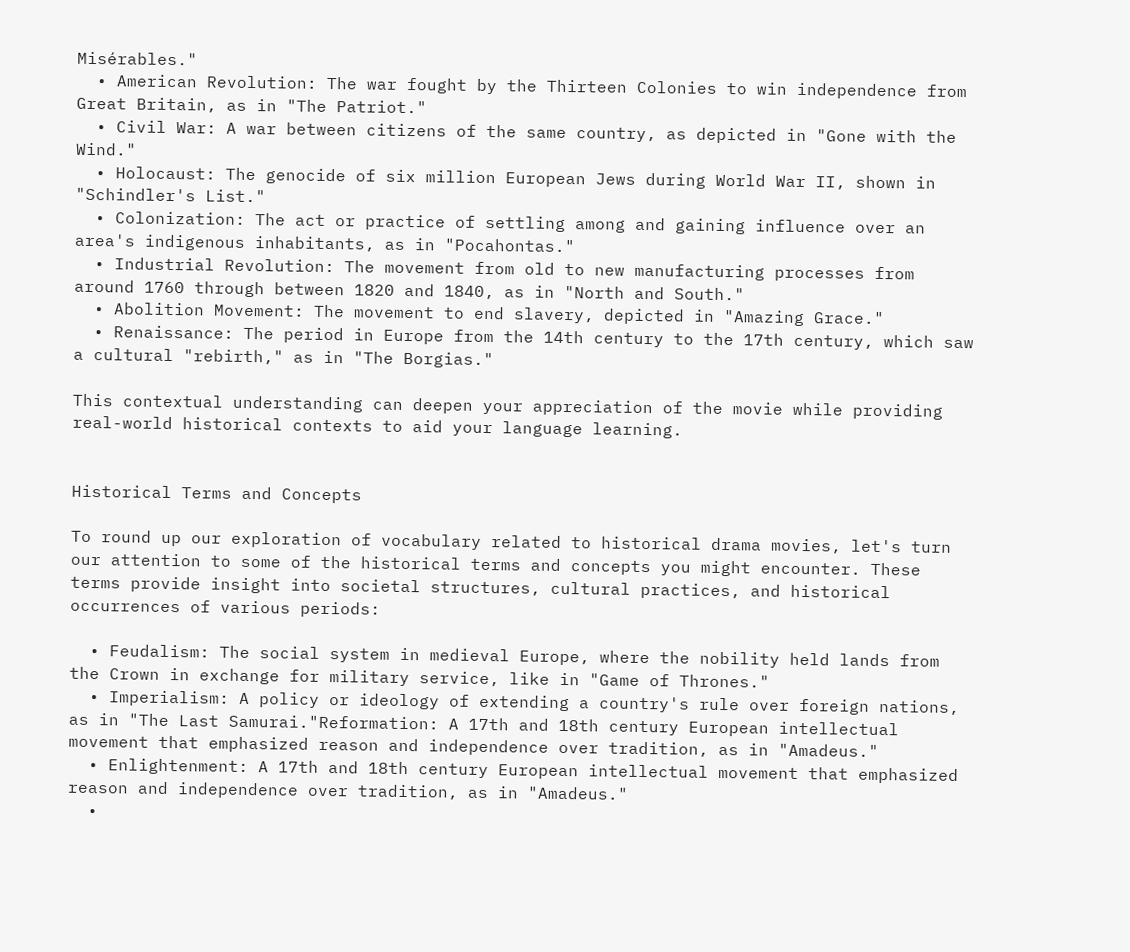Misérables."
  • American Revolution: The war fought by the Thirteen Colonies to win independence from Great Britain, as in "The Patriot."
  • Civil War: A war between citizens of the same country, as depicted in "Gone with the Wind."
  • Holocaust: The genocide of six million European Jews during World War II, shown in "Schindler's List."
  • Colonization: The act or practice of settling among and gaining influence over an area's indigenous inhabitants, as in "Pocahontas."
  • Industrial Revolution: The movement from old to new manufacturing processes from around 1760 through between 1820 and 1840, as in "North and South."
  • Abolition Movement: The movement to end slavery, depicted in "Amazing Grace."
  • Renaissance: The period in Europe from the 14th century to the 17th century, which saw a cultural "rebirth," as in "The Borgias."

This contextual understanding can deepen your appreciation of the movie while providing real-world historical contexts to aid your language learning.


Historical Terms and Concepts

To round up our exploration of vocabulary related to historical drama movies, let's turn our attention to some of the historical terms and concepts you might encounter. These terms provide insight into societal structures, cultural practices, and historical occurrences of various periods:

  • Feudalism: The social system in medieval Europe, where the nobility held lands from the Crown in exchange for military service, like in "Game of Thrones."
  • Imperialism: A policy or ideology of extending a country's rule over foreign nations, as in "The Last Samurai."Reformation: A 17th and 18th century European intellectual movement that emphasized reason and independence over tradition, as in "Amadeus."
  • Enlightenment: A 17th and 18th century European intellectual movement that emphasized reason and independence over tradition, as in "Amadeus."
  •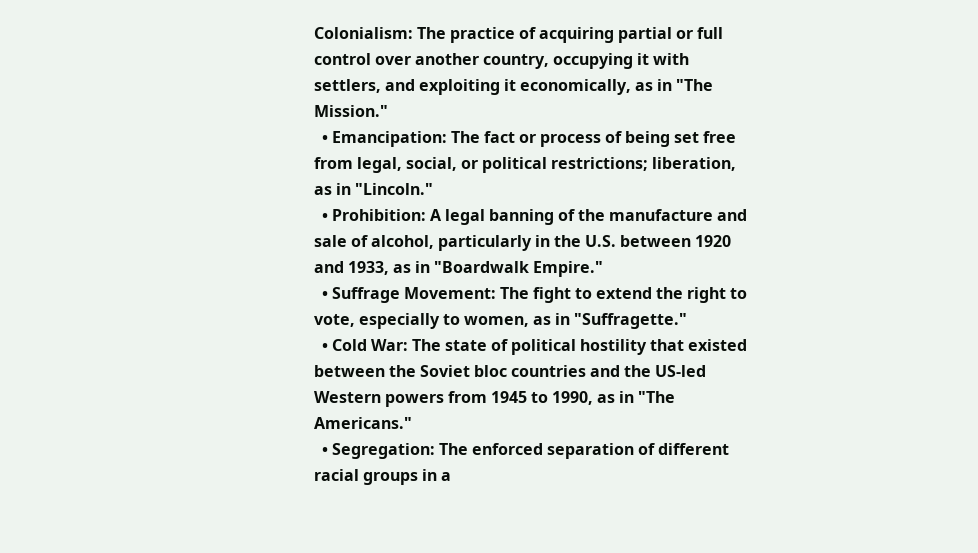Colonialism: The practice of acquiring partial or full control over another country, occupying it with settlers, and exploiting it economically, as in "The Mission."
  • Emancipation: The fact or process of being set free from legal, social, or political restrictions; liberation, as in "Lincoln."
  • Prohibition: A legal banning of the manufacture and sale of alcohol, particularly in the U.S. between 1920 and 1933, as in "Boardwalk Empire."
  • Suffrage Movement: The fight to extend the right to vote, especially to women, as in "Suffragette."
  • Cold War: The state of political hostility that existed between the Soviet bloc countries and the US-led Western powers from 1945 to 1990, as in "The Americans."
  • Segregation: The enforced separation of different racial groups in a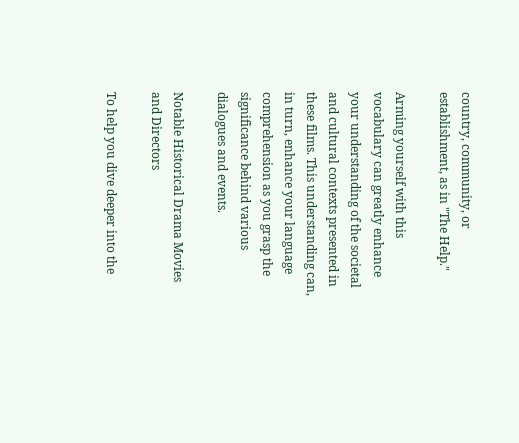country, community, or establishment, as in "The Help."

Arming yourself with this vocabulary can greatly enhance your understanding of the societal and cultural contexts presented in these films. This understanding can, in turn, enhance your language comprehension as you grasp the significance behind various dialogues and events.

Notable Historical Drama Movies and Directors

To help you dive deeper into the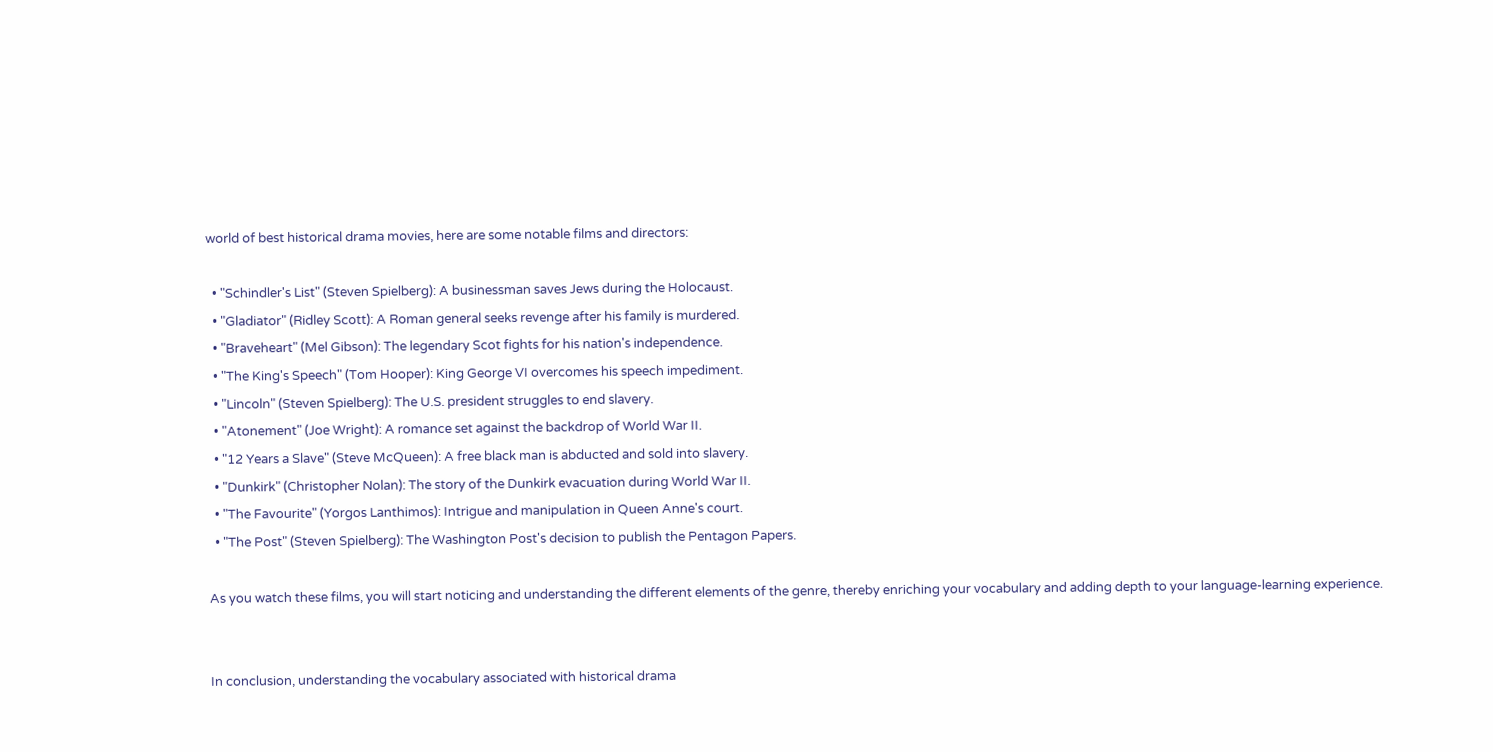world of best historical drama movies, here are some notable films and directors:

  • "Schindler's List" (Steven Spielberg): A businessman saves Jews during the Holocaust.
  • "Gladiator" (Ridley Scott): A Roman general seeks revenge after his family is murdered.
  • "Braveheart" (Mel Gibson): The legendary Scot fights for his nation's independence.
  • "The King's Speech" (Tom Hooper): King George VI overcomes his speech impediment.
  • "Lincoln" (Steven Spielberg): The U.S. president struggles to end slavery.
  • "Atonement" (Joe Wright): A romance set against the backdrop of World War II.
  • "12 Years a Slave" (Steve McQueen): A free black man is abducted and sold into slavery.
  • "Dunkirk" (Christopher Nolan): The story of the Dunkirk evacuation during World War II.
  • "The Favourite" (Yorgos Lanthimos): Intrigue and manipulation in Queen Anne's court.
  • "The Post" (Steven Spielberg): The Washington Post's decision to publish the Pentagon Papers.

As you watch these films, you will start noticing and understanding the different elements of the genre, thereby enriching your vocabulary and adding depth to your language-learning experience.


In conclusion, understanding the vocabulary associated with historical drama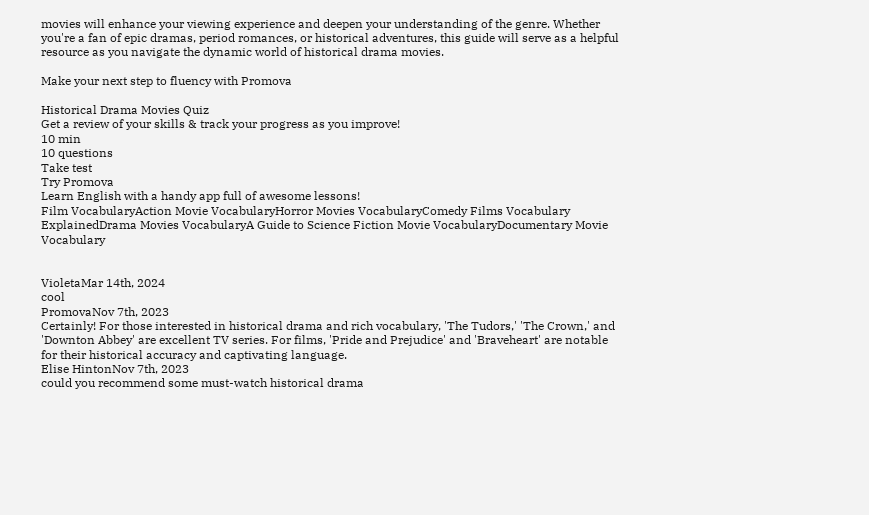movies will enhance your viewing experience and deepen your understanding of the genre. Whether you're a fan of epic dramas, period romances, or historical adventures, this guide will serve as a helpful resource as you navigate the dynamic world of historical drama movies.

Make your next step to fluency with Promova

Historical Drama Movies Quiz
Get a review of your skills & track your progress as you improve!
10 min
10 questions
Take test
Try Promova
Learn English with a handy app full of awesome lessons!
Film VocabularyAction Movie VocabularyHorror Movies VocabularyComedy Films Vocabulary ExplainedDrama Movies VocabularyA Guide to Science Fiction Movie VocabularyDocumentary Movie Vocabulary


VioletaMar 14th, 2024
cool
PromovaNov 7th, 2023
Certainly! For those interested in historical drama and rich vocabulary, 'The Tudors,' 'The Crown,' and 'Downton Abbey' are excellent TV series. For films, 'Pride and Prejudice' and 'Braveheart' are notable for their historical accuracy and captivating language.
Elise HintonNov 7th, 2023
could you recommend some must-watch historical drama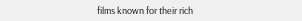films known for their rich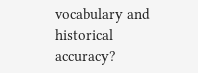vocabulary and historical accuracy?